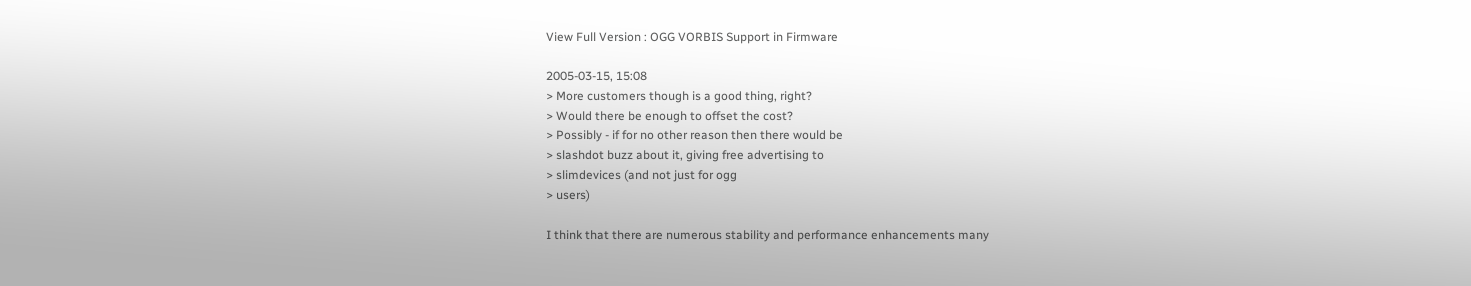View Full Version : OGG VORBIS Support in Firmware

2005-03-15, 15:08
> More customers though is a good thing, right?
> Would there be enough to offset the cost?
> Possibly - if for no other reason then there would be
> slashdot buzz about it, giving free advertising to
> slimdevices (and not just for ogg
> users)

I think that there are numerous stability and performance enhancements many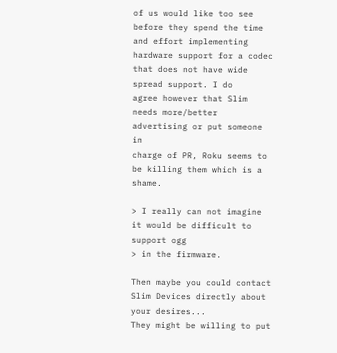of us would like too see before they spend the time and effort implementing
hardware support for a codec that does not have wide spread support. I do
agree however that Slim needs more/better advertising or put someone in
charge of PR, Roku seems to be killing them which is a shame.

> I really can not imagine it would be difficult to support ogg
> in the firmware.

Then maybe you could contact Slim Devices directly about your desires...
They might be willing to put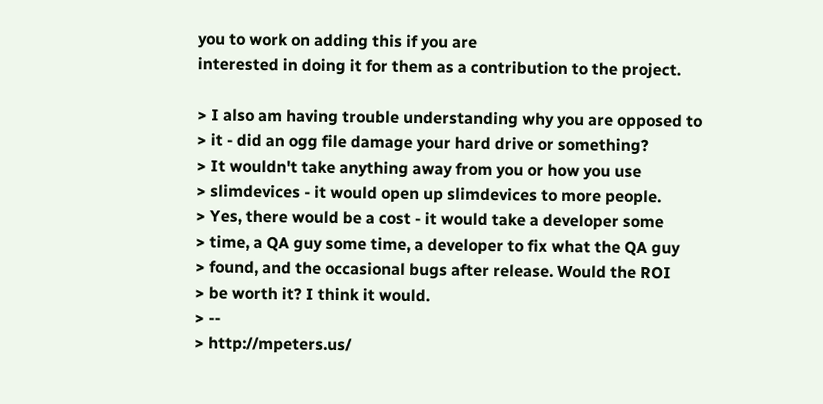you to work on adding this if you are
interested in doing it for them as a contribution to the project.

> I also am having trouble understanding why you are opposed to
> it - did an ogg file damage your hard drive or something?
> It wouldn't take anything away from you or how you use
> slimdevices - it would open up slimdevices to more people.
> Yes, there would be a cost - it would take a developer some
> time, a QA guy some time, a developer to fix what the QA guy
> found, and the occasional bugs after release. Would the ROI
> be worth it? I think it would.
> --
> http://mpeters.us/